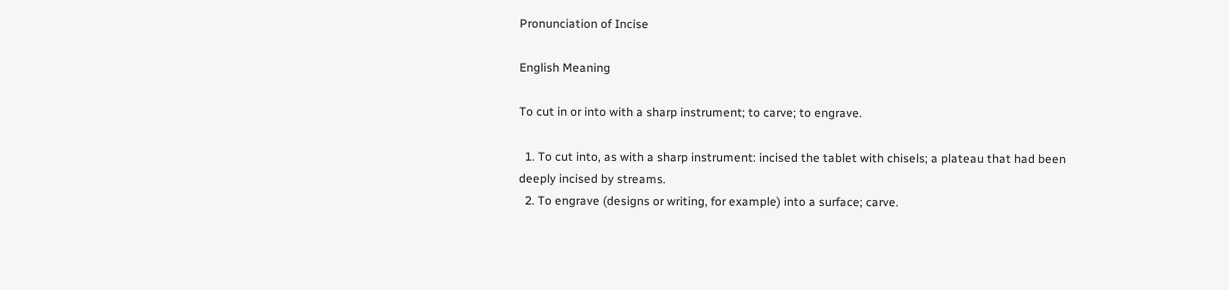Pronunciation of Incise

English Meaning

To cut in or into with a sharp instrument; to carve; to engrave.

  1. To cut into, as with a sharp instrument: incised the tablet with chisels; a plateau that had been deeply incised by streams.
  2. To engrave (designs or writing, for example) into a surface; carve.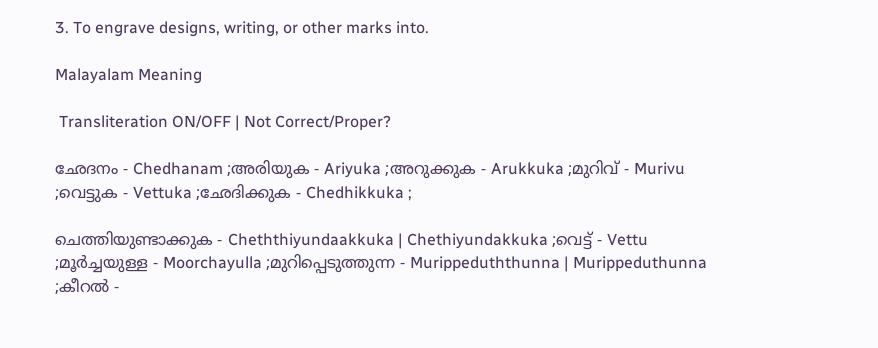3. To engrave designs, writing, or other marks into.

Malayalam Meaning

 Transliteration ON/OFF | Not Correct/Proper?

ഛേദനം - Chedhanam ;അരിയുക - Ariyuka ;അറുക്കുക - Arukkuka ;മുറിവ്‌ - Murivu ;വെട്ടുക - Vettuka ;ഛേദിക്കുക - Chedhikkuka ;

ചെത്തിയുണ്ടാക്കുക - Cheththiyundaakkuka | Chethiyundakkuka ;വെട്ട്‌ - Vettu ;മൂർച്ചയുള്ള - Moorchayulla ;മുറിപ്പെടുത്തുന്ന - Murippeduththunna | Murippeduthunna ;കീറൽ -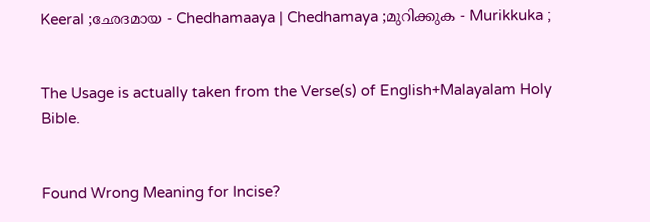Keeral ;ഛേദമായ - Chedhamaaya | Chedhamaya ;മുറിക്കുക - Murikkuka ;


The Usage is actually taken from the Verse(s) of English+Malayalam Holy Bible.


Found Wrong Meaning for Incise?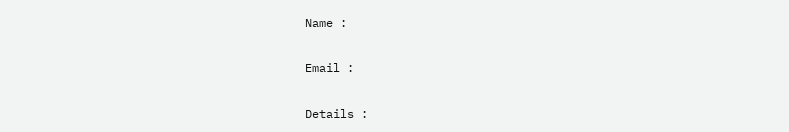Name :

Email :

Details :